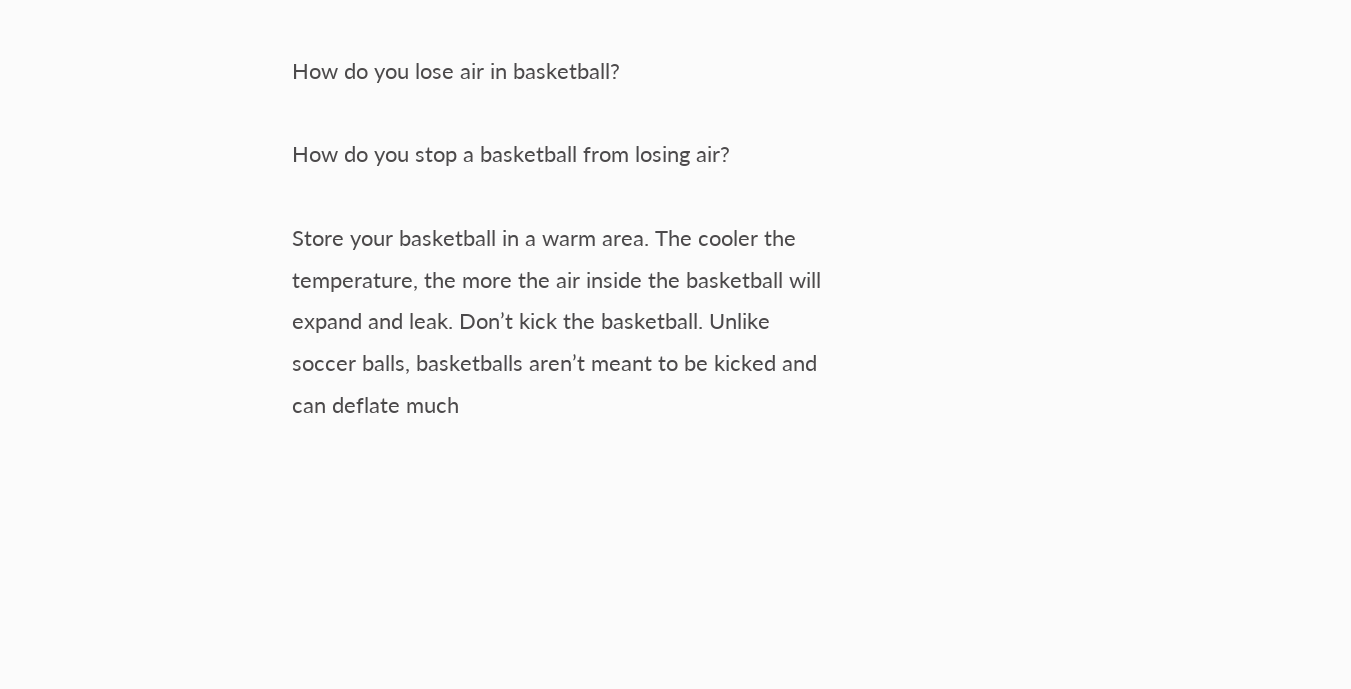How do you lose air in basketball?

How do you stop a basketball from losing air?

Store your basketball in a warm area. The cooler the temperature, the more the air inside the basketball will expand and leak. Don’t kick the basketball. Unlike soccer balls, basketballs aren’t meant to be kicked and can deflate much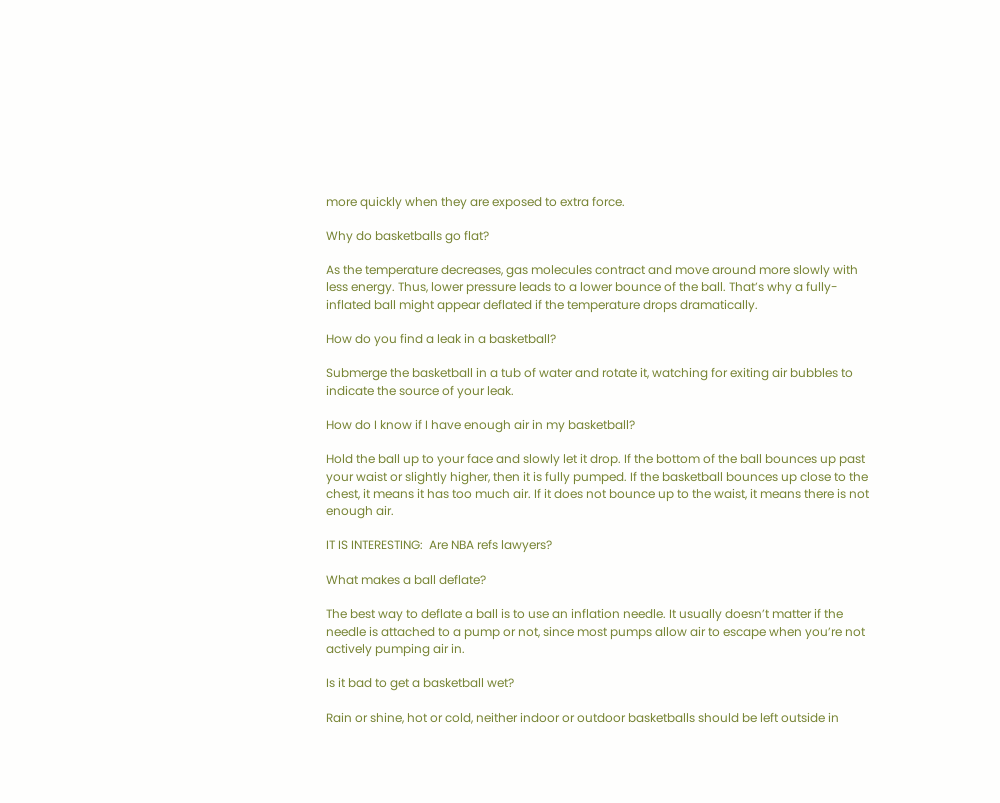more quickly when they are exposed to extra force.

Why do basketballs go flat?

As the temperature decreases, gas molecules contract and move around more slowly with less energy. Thus, lower pressure leads to a lower bounce of the ball. That’s why a fully-inflated ball might appear deflated if the temperature drops dramatically.

How do you find a leak in a basketball?

Submerge the basketball in a tub of water and rotate it, watching for exiting air bubbles to indicate the source of your leak.

How do I know if I have enough air in my basketball?

Hold the ball up to your face and slowly let it drop. If the bottom of the ball bounces up past your waist or slightly higher, then it is fully pumped. If the basketball bounces up close to the chest, it means it has too much air. If it does not bounce up to the waist, it means there is not enough air.

IT IS INTERESTING:  Are NBA refs lawyers?

What makes a ball deflate?

The best way to deflate a ball is to use an inflation needle. It usually doesn’t matter if the needle is attached to a pump or not, since most pumps allow air to escape when you’re not actively pumping air in.

Is it bad to get a basketball wet?

Rain or shine, hot or cold, neither indoor or outdoor basketballs should be left outside in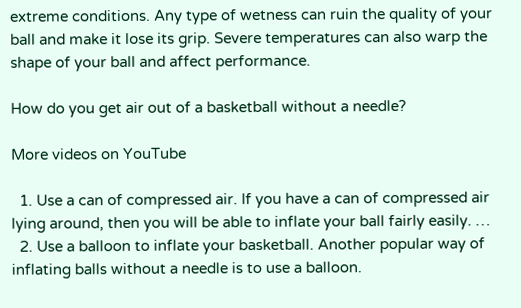extreme conditions. Any type of wetness can ruin the quality of your ball and make it lose its grip. Severe temperatures can also warp the shape of your ball and affect performance.

How do you get air out of a basketball without a needle?

More videos on YouTube

  1. Use a can of compressed air. If you have a can of compressed air lying around, then you will be able to inflate your ball fairly easily. …
  2. Use a balloon to inflate your basketball. Another popular way of inflating balls without a needle is to use a balloon.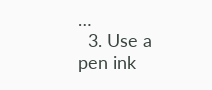…
  3. Use a pen ink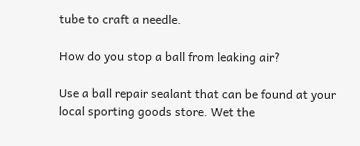tube to craft a needle.

How do you stop a ball from leaking air?

Use a ball repair sealant that can be found at your local sporting goods store. Wet the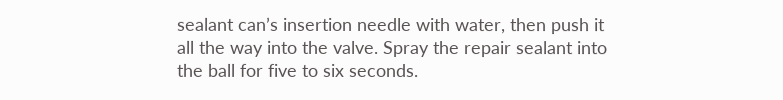sealant can’s insertion needle with water, then push it all the way into the valve. Spray the repair sealant into the ball for five to six seconds.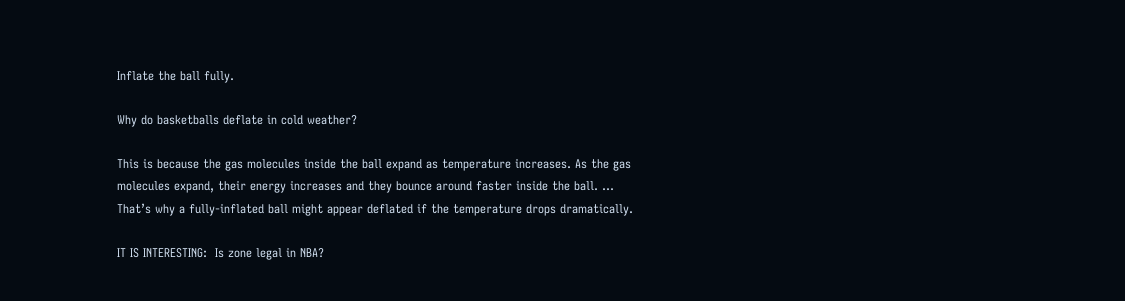Inflate the ball fully.

Why do basketballs deflate in cold weather?

This is because the gas molecules inside the ball expand as temperature increases. As the gas molecules expand, their energy increases and they bounce around faster inside the ball. … That’s why a fully-inflated ball might appear deflated if the temperature drops dramatically.

IT IS INTERESTING:  Is zone legal in NBA?